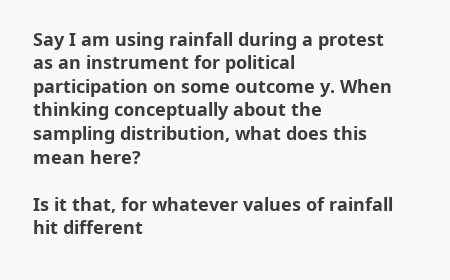Say I am using rainfall during a protest as an instrument for political participation on some outcome y. When thinking conceptually about the sampling distribution, what does this mean here?

Is it that, for whatever values of rainfall hit different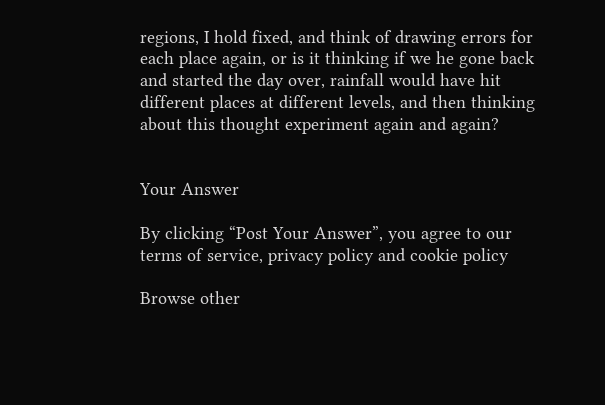regions, I hold fixed, and think of drawing errors for each place again, or is it thinking if we he gone back and started the day over, rainfall would have hit different places at different levels, and then thinking about this thought experiment again and again?


Your Answer

By clicking “Post Your Answer”, you agree to our terms of service, privacy policy and cookie policy

Browse other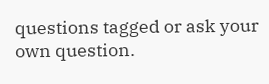questions tagged or ask your own question.